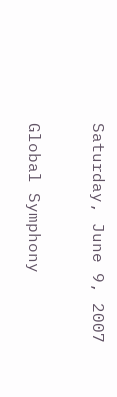Saturday, June 9, 2007

Global Symphony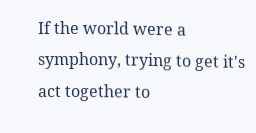If the world were a symphony, trying to get it's act together to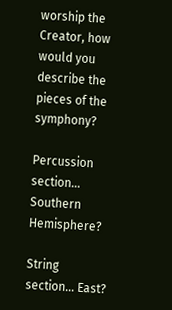worship the Creator, how would you describe the pieces of the symphony?

Percussion section... Southern Hemisphere?

String section... East?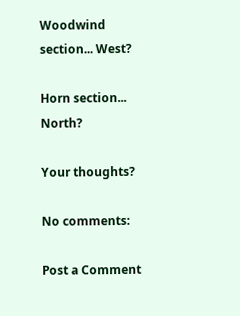Woodwind section... West?

Horn section... North?

Your thoughts?

No comments:

Post a Comment